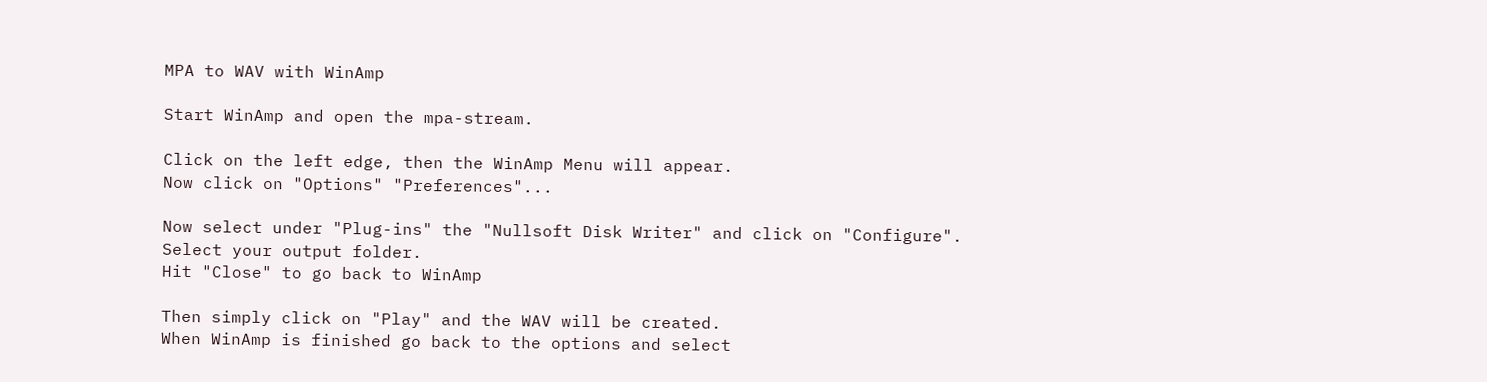MPA to WAV with WinAmp

Start WinAmp and open the mpa-stream.

Click on the left edge, then the WinAmp Menu will appear.
Now click on "Options" "Preferences"...

Now select under "Plug-ins" the "Nullsoft Disk Writer" and click on "Configure".
Select your output folder.
Hit "Close" to go back to WinAmp

Then simply click on "Play" and the WAV will be created.
When WinAmp is finished go back to the options and select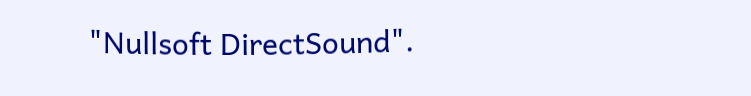"Nullsoft DirectSound".